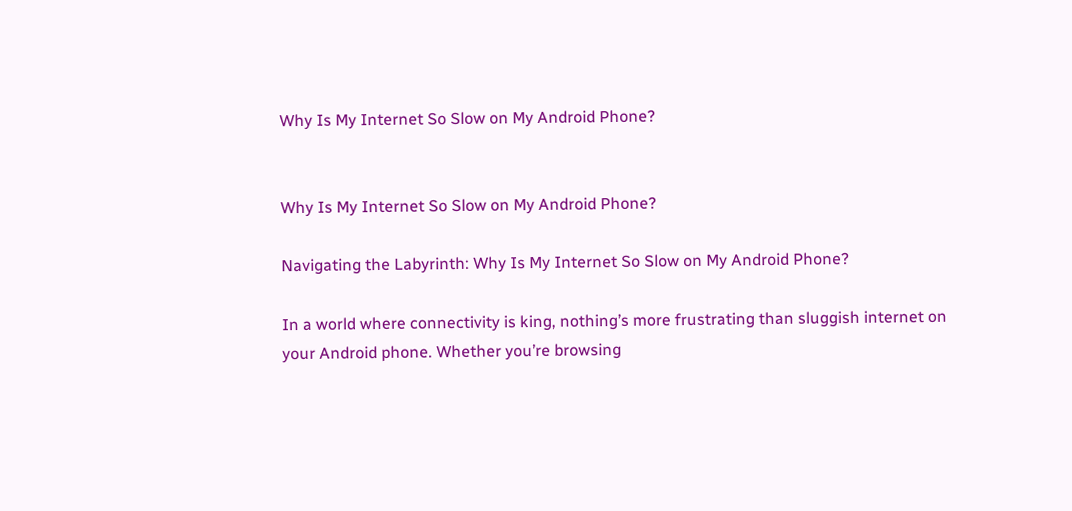Why Is My Internet So Slow on My Android Phone?


Why Is My Internet So Slow on My Android Phone?

Navigating the Labyrinth: Why Is My Internet So Slow on My Android Phone?

In a world where connectivity is king, nothing’s more frustrating than sluggish internet on your Android phone. Whether you’re browsing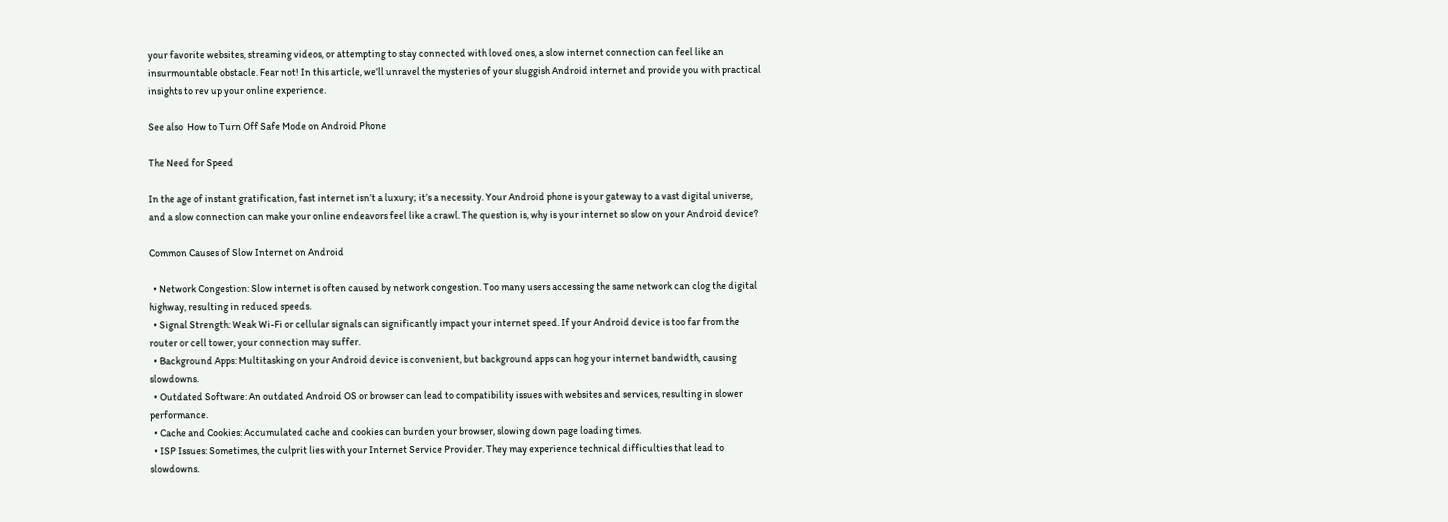your favorite websites, streaming videos, or attempting to stay connected with loved ones, a slow internet connection can feel like an insurmountable obstacle. Fear not! In this article, we’ll unravel the mysteries of your sluggish Android internet and provide you with practical insights to rev up your online experience.

See also  How to Turn Off Safe Mode on Android Phone

The Need for Speed

In the age of instant gratification, fast internet isn’t a luxury; it’s a necessity. Your Android phone is your gateway to a vast digital universe, and a slow connection can make your online endeavors feel like a crawl. The question is, why is your internet so slow on your Android device?

Common Causes of Slow Internet on Android

  • Network Congestion: Slow internet is often caused by network congestion. Too many users accessing the same network can clog the digital highway, resulting in reduced speeds.
  • Signal Strength: Weak Wi-Fi or cellular signals can significantly impact your internet speed. If your Android device is too far from the router or cell tower, your connection may suffer.
  • Background Apps: Multitasking on your Android device is convenient, but background apps can hog your internet bandwidth, causing slowdowns.
  • Outdated Software: An outdated Android OS or browser can lead to compatibility issues with websites and services, resulting in slower performance.
  • Cache and Cookies: Accumulated cache and cookies can burden your browser, slowing down page loading times.
  • ISP Issues: Sometimes, the culprit lies with your Internet Service Provider. They may experience technical difficulties that lead to slowdowns.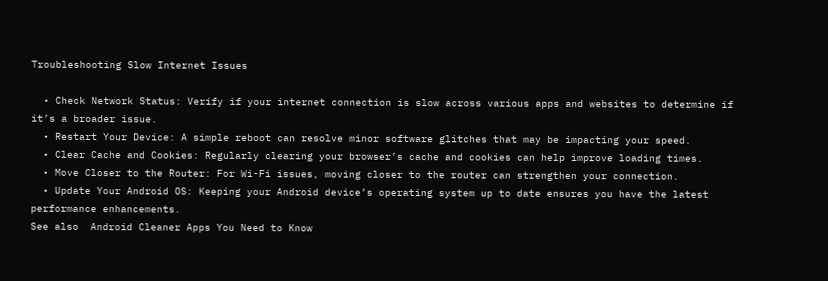Troubleshooting Slow Internet Issues

  • Check Network Status: Verify if your internet connection is slow across various apps and websites to determine if it’s a broader issue.
  • Restart Your Device: A simple reboot can resolve minor software glitches that may be impacting your speed.
  • Clear Cache and Cookies: Regularly clearing your browser’s cache and cookies can help improve loading times.
  • Move Closer to the Router: For Wi-Fi issues, moving closer to the router can strengthen your connection.
  • Update Your Android OS: Keeping your Android device’s operating system up to date ensures you have the latest performance enhancements.
See also  Android Cleaner Apps You Need to Know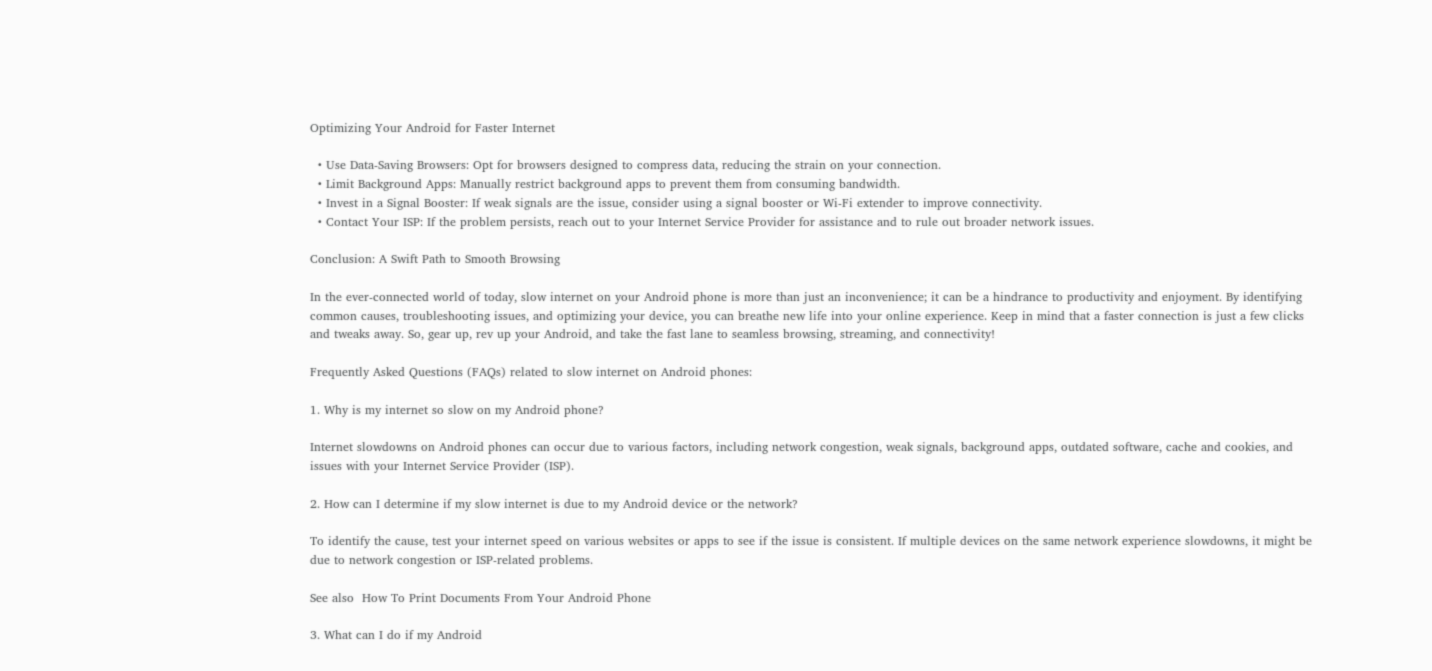Optimizing Your Android for Faster Internet

  • Use Data-Saving Browsers: Opt for browsers designed to compress data, reducing the strain on your connection.
  • Limit Background Apps: Manually restrict background apps to prevent them from consuming bandwidth.
  • Invest in a Signal Booster: If weak signals are the issue, consider using a signal booster or Wi-Fi extender to improve connectivity.
  • Contact Your ISP: If the problem persists, reach out to your Internet Service Provider for assistance and to rule out broader network issues.

Conclusion: A Swift Path to Smooth Browsing

In the ever-connected world of today, slow internet on your Android phone is more than just an inconvenience; it can be a hindrance to productivity and enjoyment. By identifying common causes, troubleshooting issues, and optimizing your device, you can breathe new life into your online experience. Keep in mind that a faster connection is just a few clicks and tweaks away. So, gear up, rev up your Android, and take the fast lane to seamless browsing, streaming, and connectivity!

Frequently Asked Questions (FAQs) related to slow internet on Android phones:

1. Why is my internet so slow on my Android phone?

Internet slowdowns on Android phones can occur due to various factors, including network congestion, weak signals, background apps, outdated software, cache and cookies, and issues with your Internet Service Provider (ISP).

2. How can I determine if my slow internet is due to my Android device or the network?

To identify the cause, test your internet speed on various websites or apps to see if the issue is consistent. If multiple devices on the same network experience slowdowns, it might be due to network congestion or ISP-related problems.

See also  How To Print Documents From Your Android Phone

3. What can I do if my Android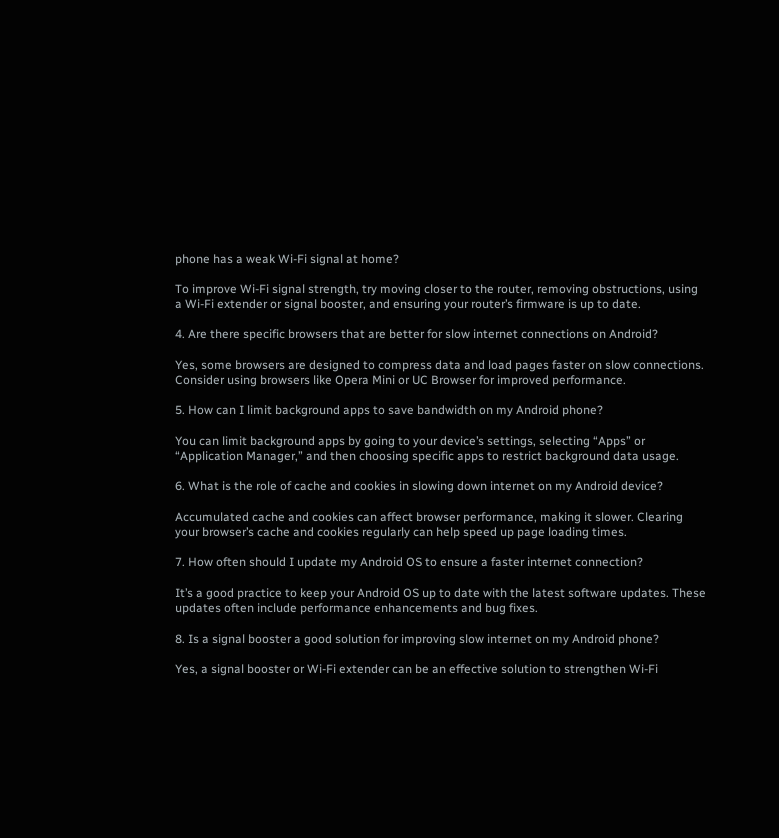phone has a weak Wi-Fi signal at home?

To improve Wi-Fi signal strength, try moving closer to the router, removing obstructions, using a Wi-Fi extender or signal booster, and ensuring your router’s firmware is up to date.

4. Are there specific browsers that are better for slow internet connections on Android?

Yes, some browsers are designed to compress data and load pages faster on slow connections. Consider using browsers like Opera Mini or UC Browser for improved performance.

5. How can I limit background apps to save bandwidth on my Android phone?

You can limit background apps by going to your device’s settings, selecting “Apps” or “Application Manager,” and then choosing specific apps to restrict background data usage.

6. What is the role of cache and cookies in slowing down internet on my Android device?

Accumulated cache and cookies can affect browser performance, making it slower. Clearing your browser’s cache and cookies regularly can help speed up page loading times.

7. How often should I update my Android OS to ensure a faster internet connection?

It’s a good practice to keep your Android OS up to date with the latest software updates. These updates often include performance enhancements and bug fixes.

8. Is a signal booster a good solution for improving slow internet on my Android phone?

Yes, a signal booster or Wi-Fi extender can be an effective solution to strengthen Wi-Fi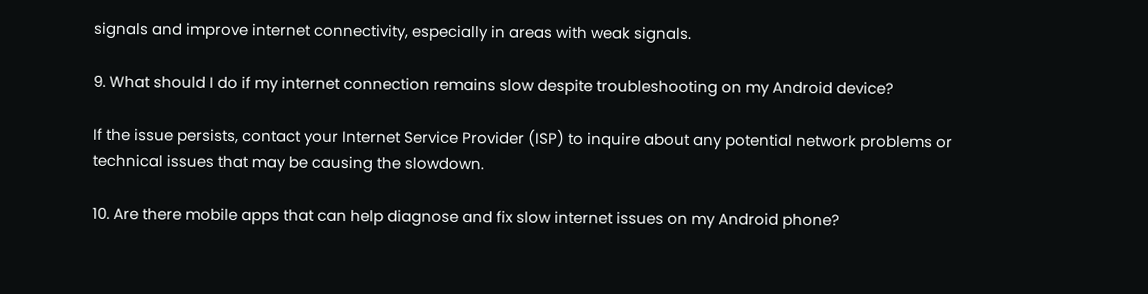signals and improve internet connectivity, especially in areas with weak signals.

9. What should I do if my internet connection remains slow despite troubleshooting on my Android device?

If the issue persists, contact your Internet Service Provider (ISP) to inquire about any potential network problems or technical issues that may be causing the slowdown.

10. Are there mobile apps that can help diagnose and fix slow internet issues on my Android phone?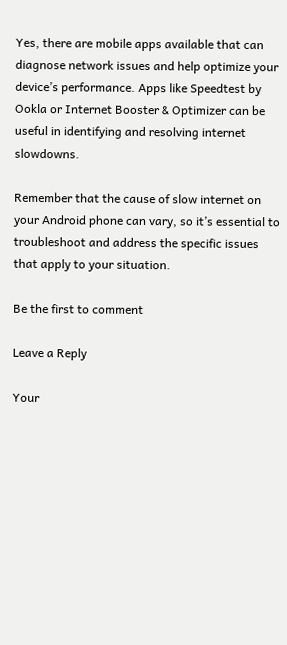Yes, there are mobile apps available that can diagnose network issues and help optimize your device’s performance. Apps like Speedtest by Ookla or Internet Booster & Optimizer can be useful in identifying and resolving internet slowdowns.

Remember that the cause of slow internet on your Android phone can vary, so it’s essential to troubleshoot and address the specific issues that apply to your situation.

Be the first to comment

Leave a Reply

Your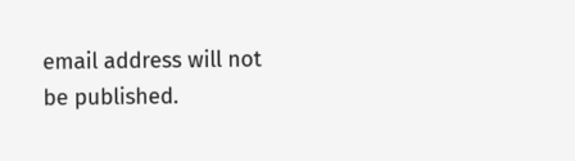email address will not be published.